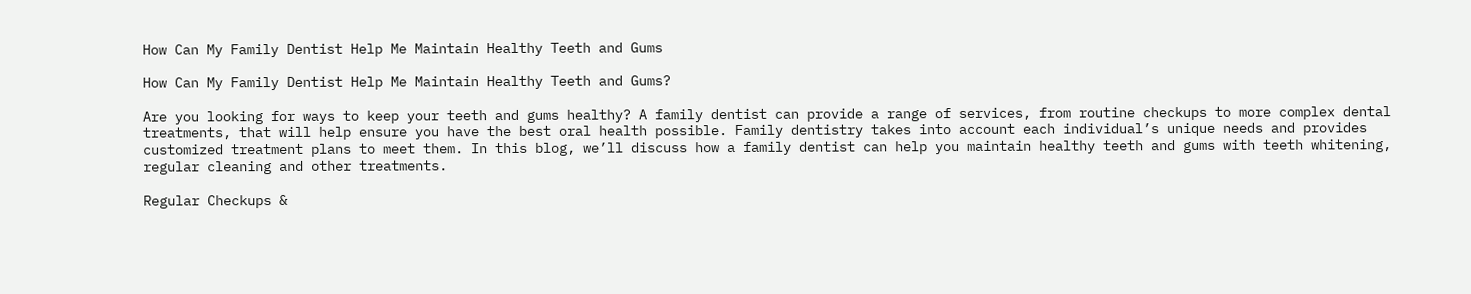How Can My Family Dentist Help Me Maintain Healthy Teeth and Gums

How Can My Family Dentist Help Me Maintain Healthy Teeth and Gums?

Are you looking for ways to keep your teeth and gums healthy? A family dentist can provide a range of services, from routine checkups to more complex dental treatments, that will help ensure you have the best oral health possible. Family dentistry takes into account each individual’s unique needs and provides customized treatment plans to meet them. In this blog, we’ll discuss how a family dentist can help you maintain healthy teeth and gums with teeth whitening, regular cleaning and other treatments.

Regular Checkups &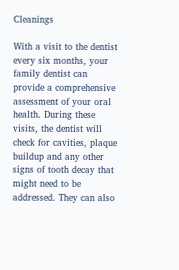Cleanings

With a visit to the dentist every six months, your family dentist can provide a comprehensive assessment of your oral health. During these visits, the dentist will check for cavities, plaque buildup and any other signs of tooth decay that might need to be addressed. They can also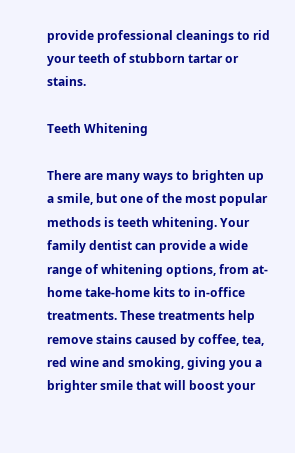provide professional cleanings to rid your teeth of stubborn tartar or stains.

Teeth Whitening

There are many ways to brighten up a smile, but one of the most popular methods is teeth whitening. Your family dentist can provide a wide range of whitening options, from at-home take-home kits to in-office treatments. These treatments help remove stains caused by coffee, tea, red wine and smoking, giving you a brighter smile that will boost your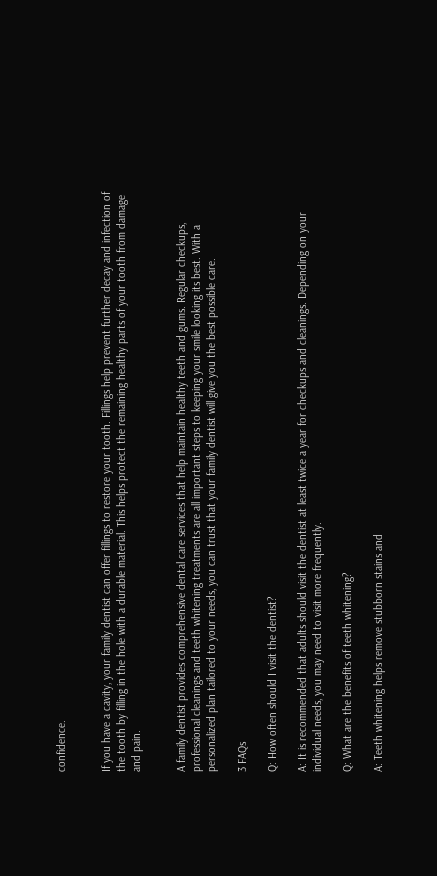confidence.


If you have a cavity, your family dentist can offer fillings to restore your tooth. Fillings help prevent further decay and infection of the tooth by filling in the hole with a durable material. This helps protect the remaining healthy parts of your tooth from damage and pain.


A family dentist provides comprehensive dental care services that help maintain healthy teeth and gums. Regular checkups, professional cleanings and teeth whitening treatments are all important steps to keeping your smile looking its best. With a personalized plan tailored to your needs, you can trust that your family dentist will give you the best possible care.

3 FAQs

Q: How often should I visit the dentist?

A: It is recommended that adults should visit the dentist at least twice a year for checkups and cleanings. Depending on your individual needs, you may need to visit more frequently.

Q: What are the benefits of teeth whitening?

A: Teeth whitening helps remove stubborn stains and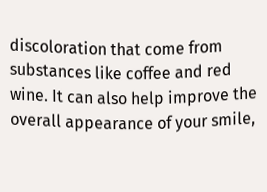discoloration that come from substances like coffee and red wine. It can also help improve the overall appearance of your smile,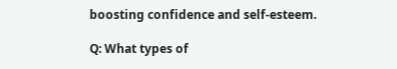boosting confidence and self-esteem.

Q: What types of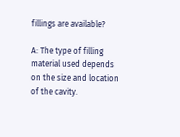fillings are available?

A: The type of filling material used depends on the size and location of the cavity.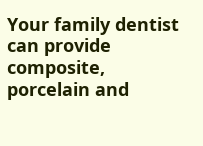Your family dentist can provide composite, porcelain and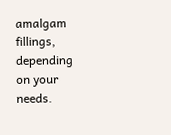amalgam fillings, depending on your needs.